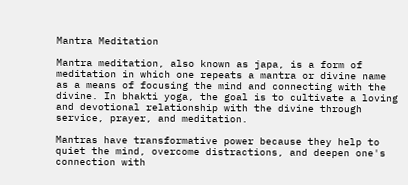Mantra Meditation

Mantra meditation, also known as japa, is a form of meditation in which one repeats a mantra or divine name as a means of focusing the mind and connecting with the divine. In bhakti yoga, the goal is to cultivate a loving and devotional relationship with the divine through service, prayer, and meditation.

Mantras have transformative power because they help to quiet the mind, overcome distractions, and deepen one's connection with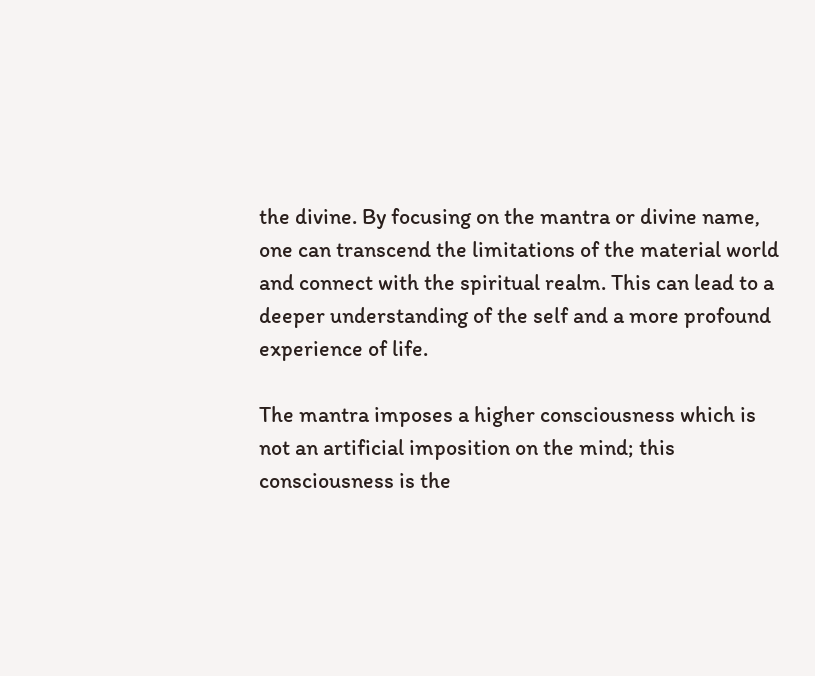the divine. By focusing on the mantra or divine name, one can transcend the limitations of the material world and connect with the spiritual realm. This can lead to a deeper understanding of the self and a more profound experience of life.

The mantra imposes a higher consciousness which is not an artificial imposition on the mind; this consciousness is the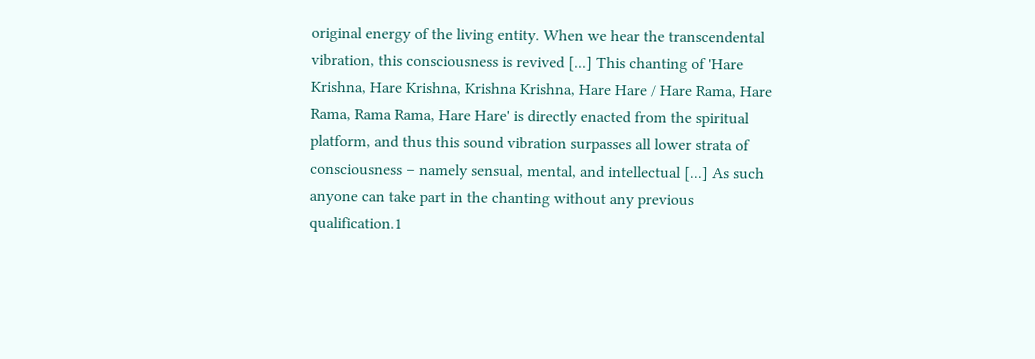original energy of the living entity. When we hear the transcendental vibration, this consciousness is revived [...] This chanting of 'Hare Krishna, Hare Krishna, Krishna Krishna, Hare Hare / Hare Rama, Hare Rama, Rama Rama, Hare Hare' is directly enacted from the spiritual platform, and thus this sound vibration surpasses all lower strata of consciousness – namely sensual, mental, and intellectual [...] As such anyone can take part in the chanting without any previous qualification.1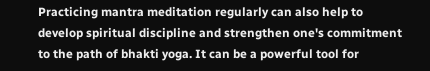Practicing mantra meditation regularly can also help to develop spiritual discipline and strengthen one's commitment to the path of bhakti yoga. It can be a powerful tool for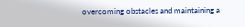overcoming obstacles and maintaining a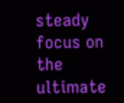steady focus on the ultimate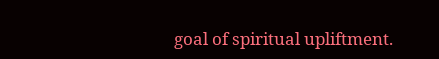goal of spiritual upliftment.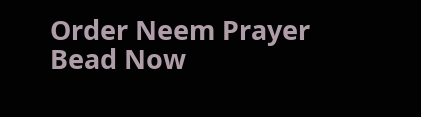Order Neem Prayer Bead Now